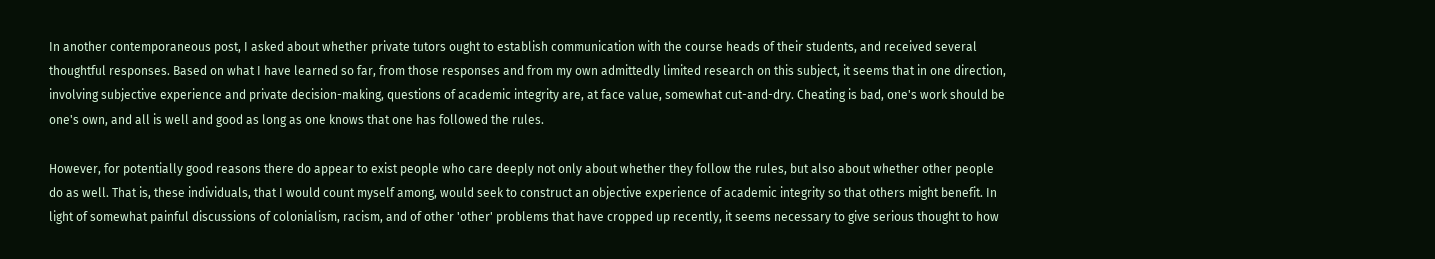In another contemporaneous post, I asked about whether private tutors ought to establish communication with the course heads of their students, and received several thoughtful responses. Based on what I have learned so far, from those responses and from my own admittedly limited research on this subject, it seems that in one direction, involving subjective experience and private decision-making, questions of academic integrity are, at face value, somewhat cut-and-dry. Cheating is bad, one's work should be one's own, and all is well and good as long as one knows that one has followed the rules.

However, for potentially good reasons there do appear to exist people who care deeply not only about whether they follow the rules, but also about whether other people do as well. That is, these individuals, that I would count myself among, would seek to construct an objective experience of academic integrity so that others might benefit. In light of somewhat painful discussions of colonialism, racism, and of other 'other' problems that have cropped up recently, it seems necessary to give serious thought to how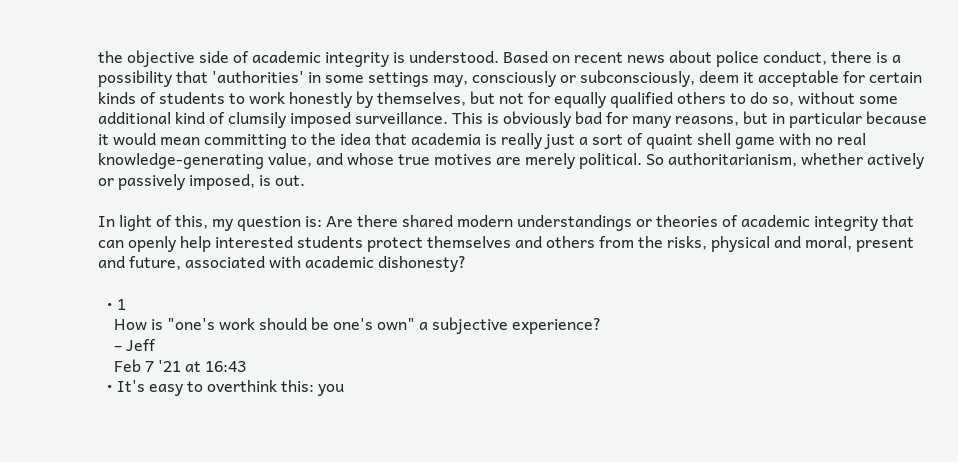the objective side of academic integrity is understood. Based on recent news about police conduct, there is a possibility that 'authorities' in some settings may, consciously or subconsciously, deem it acceptable for certain kinds of students to work honestly by themselves, but not for equally qualified others to do so, without some additional kind of clumsily imposed surveillance. This is obviously bad for many reasons, but in particular because it would mean committing to the idea that academia is really just a sort of quaint shell game with no real knowledge-generating value, and whose true motives are merely political. So authoritarianism, whether actively or passively imposed, is out.

In light of this, my question is: Are there shared modern understandings or theories of academic integrity that can openly help interested students protect themselves and others from the risks, physical and moral, present and future, associated with academic dishonesty?

  • 1
    How is "one's work should be one's own" a subjective experience?
    – Jeff
    Feb 7 '21 at 16:43
  • It's easy to overthink this: you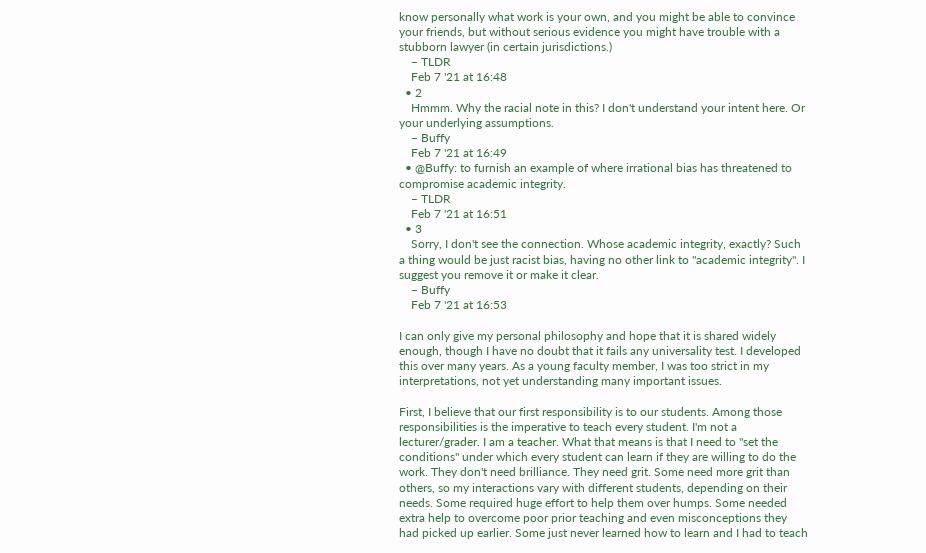know personally what work is your own, and you might be able to convince your friends, but without serious evidence you might have trouble with a stubborn lawyer (in certain jurisdictions.)
    – TLDR
    Feb 7 '21 at 16:48
  • 2
    Hmmm. Why the racial note in this? I don't understand your intent here. Or your underlying assumptions.
    – Buffy
    Feb 7 '21 at 16:49
  • @Buffy: to furnish an example of where irrational bias has threatened to compromise academic integrity.
    – TLDR
    Feb 7 '21 at 16:51
  • 3
    Sorry, I don't see the connection. Whose academic integrity, exactly? Such a thing would be just racist bias, having no other link to "academic integrity". I suggest you remove it or make it clear.
    – Buffy
    Feb 7 '21 at 16:53

I can only give my personal philosophy and hope that it is shared widely enough, though I have no doubt that it fails any universality test. I developed this over many years. As a young faculty member, I was too strict in my interpretations, not yet understanding many important issues.

First, I believe that our first responsibility is to our students. Among those responsibilities is the imperative to teach every student. I'm not a lecturer/grader. I am a teacher. What that means is that I need to "set the conditions" under which every student can learn if they are willing to do the work. They don't need brilliance. They need grit. Some need more grit than others, so my interactions vary with different students, depending on their needs. Some required huge effort to help them over humps. Some needed extra help to overcome poor prior teaching and even misconceptions they had picked up earlier. Some just never learned how to learn and I had to teach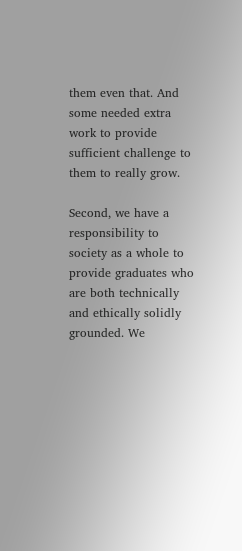them even that. And some needed extra work to provide sufficient challenge to them to really grow.

Second, we have a responsibility to society as a whole to provide graduates who are both technically and ethically solidly grounded. We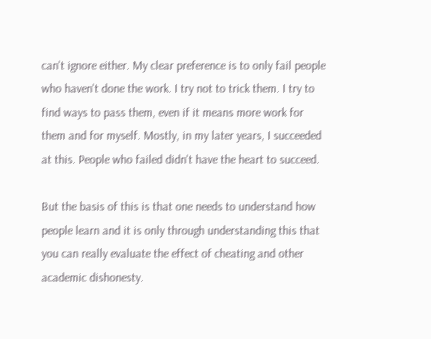can't ignore either. My clear preference is to only fail people who haven't done the work. I try not to trick them. I try to find ways to pass them, even if it means more work for them and for myself. Mostly, in my later years, I succeeded at this. People who failed didn't have the heart to succeed.

But the basis of this is that one needs to understand how people learn and it is only through understanding this that you can really evaluate the effect of cheating and other academic dishonesty.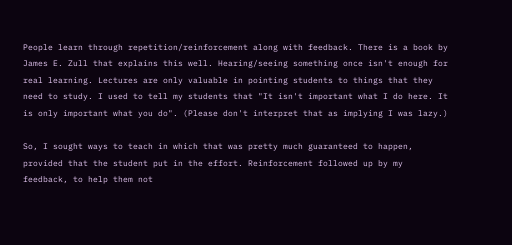People learn through repetition/reinforcement along with feedback. There is a book by James E. Zull that explains this well. Hearing/seeing something once isn't enough for real learning. Lectures are only valuable in pointing students to things that they need to study. I used to tell my students that "It isn't important what I do here. It is only important what you do". (Please don't interpret that as implying I was lazy.)

So, I sought ways to teach in which that was pretty much guaranteed to happen, provided that the student put in the effort. Reinforcement followed up by my feedback, to help them not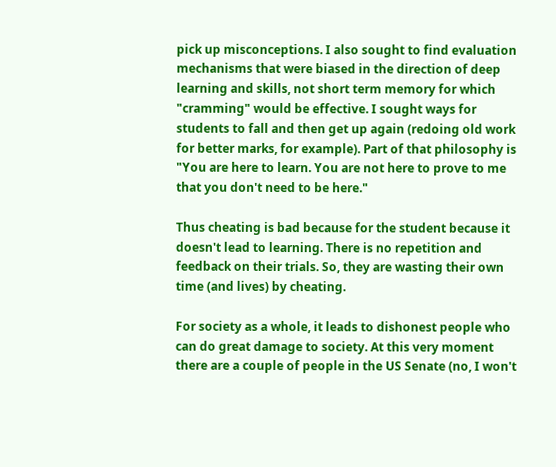pick up misconceptions. I also sought to find evaluation mechanisms that were biased in the direction of deep learning and skills, not short term memory for which "cramming" would be effective. I sought ways for students to fall and then get up again (redoing old work for better marks, for example). Part of that philosophy is "You are here to learn. You are not here to prove to me that you don't need to be here."

Thus cheating is bad because for the student because it doesn't lead to learning. There is no repetition and feedback on their trials. So, they are wasting their own time (and lives) by cheating.

For society as a whole, it leads to dishonest people who can do great damage to society. At this very moment there are a couple of people in the US Senate (no, I won't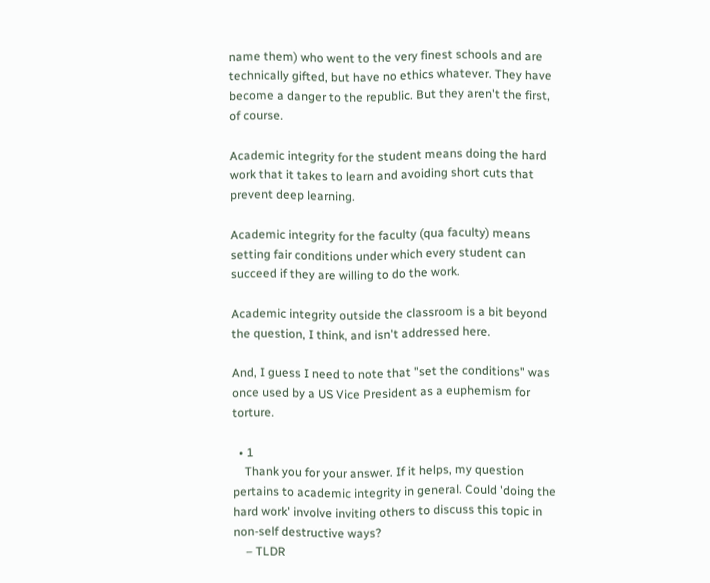name them) who went to the very finest schools and are technically gifted, but have no ethics whatever. They have become a danger to the republic. But they aren't the first, of course.

Academic integrity for the student means doing the hard work that it takes to learn and avoiding short cuts that prevent deep learning.

Academic integrity for the faculty (qua faculty) means setting fair conditions under which every student can succeed if they are willing to do the work.

Academic integrity outside the classroom is a bit beyond the question, I think, and isn't addressed here.

And, I guess I need to note that "set the conditions" was once used by a US Vice President as a euphemism for torture.

  • 1
    Thank you for your answer. If it helps, my question pertains to academic integrity in general. Could 'doing the hard work' involve inviting others to discuss this topic in non-self destructive ways?
    – TLDR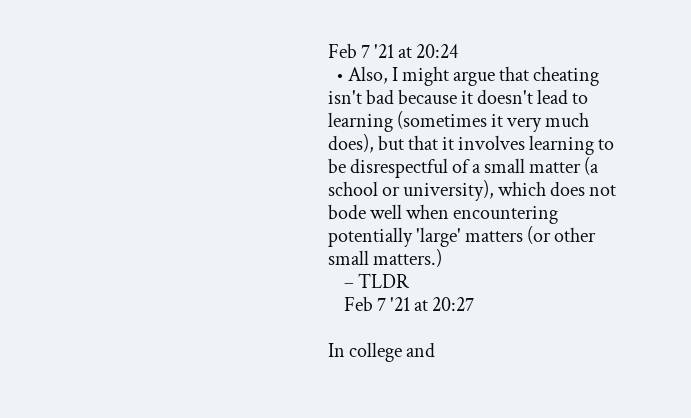Feb 7 '21 at 20:24
  • Also, I might argue that cheating isn't bad because it doesn't lead to learning (sometimes it very much does), but that it involves learning to be disrespectful of a small matter (a school or university), which does not bode well when encountering potentially 'large' matters (or other small matters.)
    – TLDR
    Feb 7 '21 at 20:27

In college and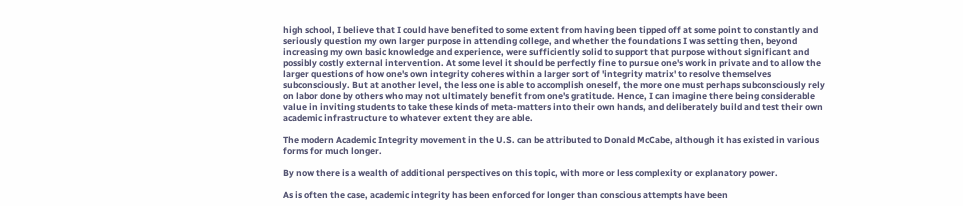high school, I believe that I could have benefited to some extent from having been tipped off at some point to constantly and seriously question my own larger purpose in attending college, and whether the foundations I was setting then, beyond increasing my own basic knowledge and experience, were sufficiently solid to support that purpose without significant and possibly costly external intervention. At some level it should be perfectly fine to pursue one's work in private and to allow the larger questions of how one's own integrity coheres within a larger sort of 'integrity matrix' to resolve themselves subconsciously. But at another level, the less one is able to accomplish oneself, the more one must perhaps subconsciously rely on labor done by others who may not ultimately benefit from one's gratitude. Hence, I can imagine there being considerable value in inviting students to take these kinds of meta-matters into their own hands, and deliberately build and test their own academic infrastructure to whatever extent they are able.

The modern Academic Integrity movement in the U.S. can be attributed to Donald McCabe, although it has existed in various forms for much longer.

By now there is a wealth of additional perspectives on this topic, with more or less complexity or explanatory power.

As is often the case, academic integrity has been enforced for longer than conscious attempts have been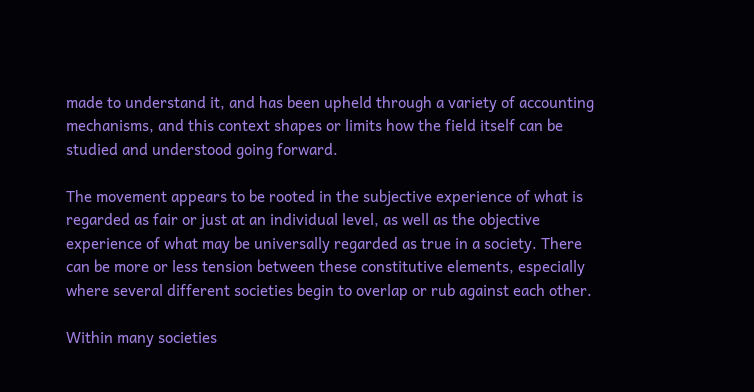made to understand it, and has been upheld through a variety of accounting mechanisms, and this context shapes or limits how the field itself can be studied and understood going forward.

The movement appears to be rooted in the subjective experience of what is regarded as fair or just at an individual level, as well as the objective experience of what may be universally regarded as true in a society. There can be more or less tension between these constitutive elements, especially where several different societies begin to overlap or rub against each other.

Within many societies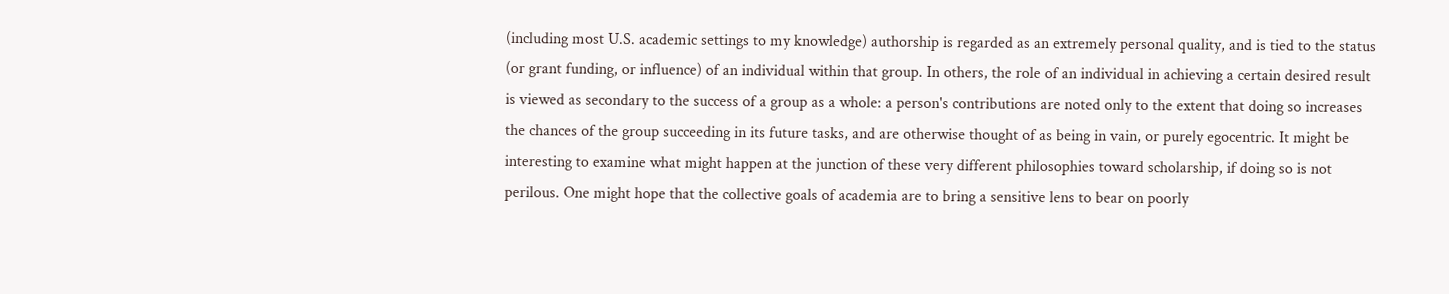(including most U.S. academic settings to my knowledge) authorship is regarded as an extremely personal quality, and is tied to the status (or grant funding, or influence) of an individual within that group. In others, the role of an individual in achieving a certain desired result is viewed as secondary to the success of a group as a whole: a person's contributions are noted only to the extent that doing so increases the chances of the group succeeding in its future tasks, and are otherwise thought of as being in vain, or purely egocentric. It might be interesting to examine what might happen at the junction of these very different philosophies toward scholarship, if doing so is not perilous. One might hope that the collective goals of academia are to bring a sensitive lens to bear on poorly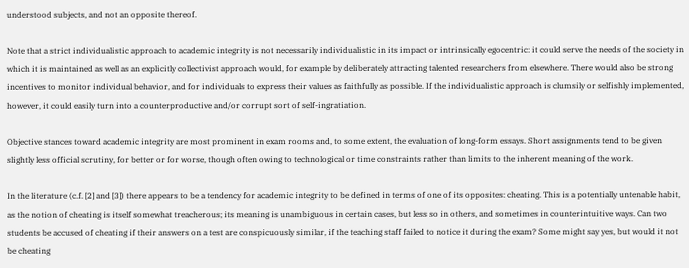understood subjects, and not an opposite thereof.

Note that a strict individualistic approach to academic integrity is not necessarily individualistic in its impact or intrinsically egocentric: it could serve the needs of the society in which it is maintained as well as an explicitly collectivist approach would, for example by deliberately attracting talented researchers from elsewhere. There would also be strong incentives to monitor individual behavior, and for individuals to express their values as faithfully as possible. If the individualistic approach is clumsily or selfishly implemented, however, it could easily turn into a counterproductive and/or corrupt sort of self-ingratiation.

Objective stances toward academic integrity are most prominent in exam rooms and, to some extent, the evaluation of long-form essays. Short assignments tend to be given slightly less official scrutiny, for better or for worse, though often owing to technological or time constraints rather than limits to the inherent meaning of the work.

In the literature (c.f. [2] and [3]) there appears to be a tendency for academic integrity to be defined in terms of one of its opposites: cheating. This is a potentially untenable habit, as the notion of cheating is itself somewhat treacherous; its meaning is unambiguous in certain cases, but less so in others, and sometimes in counterintuitive ways. Can two students be accused of cheating if their answers on a test are conspicuously similar, if the teaching staff failed to notice it during the exam? Some might say yes, but would it not be cheating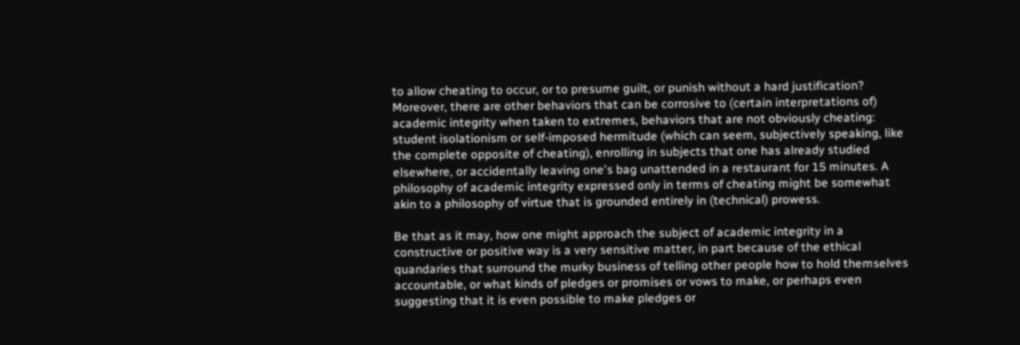to allow cheating to occur, or to presume guilt, or punish without a hard justification? Moreover, there are other behaviors that can be corrosive to (certain interpretations of) academic integrity when taken to extremes, behaviors that are not obviously cheating: student isolationism or self-imposed hermitude (which can seem, subjectively speaking, like the complete opposite of cheating), enrolling in subjects that one has already studied elsewhere, or accidentally leaving one's bag unattended in a restaurant for 15 minutes. A philosophy of academic integrity expressed only in terms of cheating might be somewhat akin to a philosophy of virtue that is grounded entirely in (technical) prowess.

Be that as it may, how one might approach the subject of academic integrity in a constructive or positive way is a very sensitive matter, in part because of the ethical quandaries that surround the murky business of telling other people how to hold themselves accountable, or what kinds of pledges or promises or vows to make, or perhaps even suggesting that it is even possible to make pledges or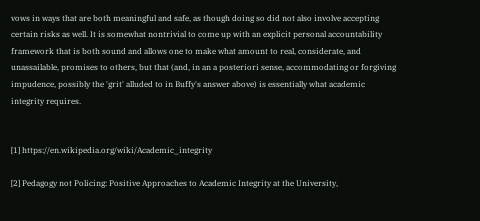vows in ways that are both meaningful and safe, as though doing so did not also involve accepting certain risks as well. It is somewhat nontrivial to come up with an explicit personal accountability framework that is both sound and allows one to make what amount to real, considerate, and unassailable, promises to others, but that (and, in an a posteriori sense, accommodating or forgiving impudence, possibly the 'grit' alluded to in Buffy's answer above) is essentially what academic integrity requires.


[1] https://en.wikipedia.org/wiki/Academic_integrity

[2] Pedagogy not Policing: Positive Approaches to Academic Integrity at the University,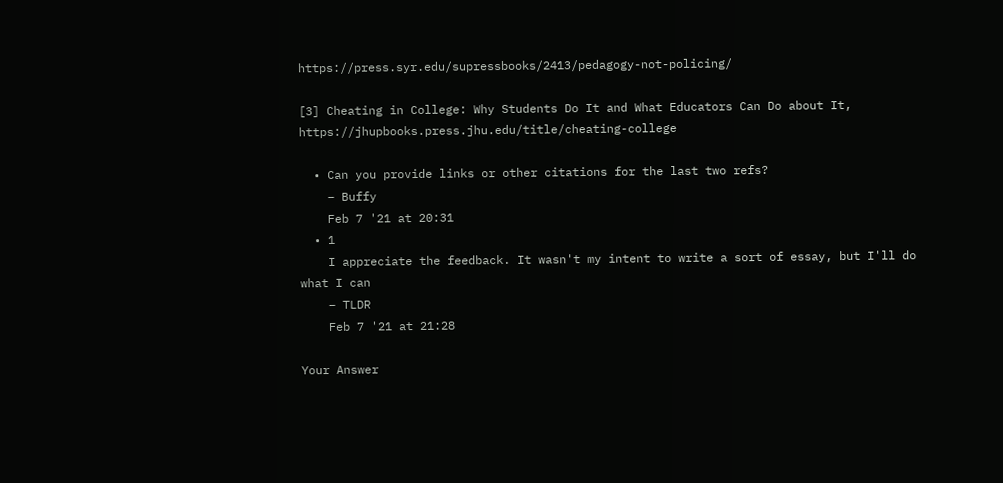https://press.syr.edu/supressbooks/2413/pedagogy-not-policing/

[3] Cheating in College: Why Students Do It and What Educators Can Do about It, https://jhupbooks.press.jhu.edu/title/cheating-college

  • Can you provide links or other citations for the last two refs?
    – Buffy
    Feb 7 '21 at 20:31
  • 1
    I appreciate the feedback. It wasn't my intent to write a sort of essay, but I'll do what I can
    – TLDR
    Feb 7 '21 at 21:28

Your Answer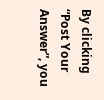By clicking “Post Your Answer”, you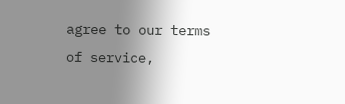agree to our terms of service,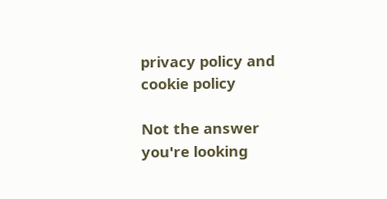privacy policy and cookie policy

Not the answer you're looking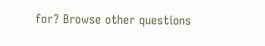for? Browse other questions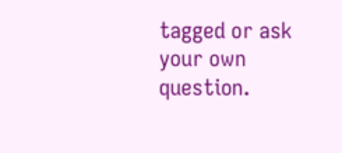tagged or ask your own question.